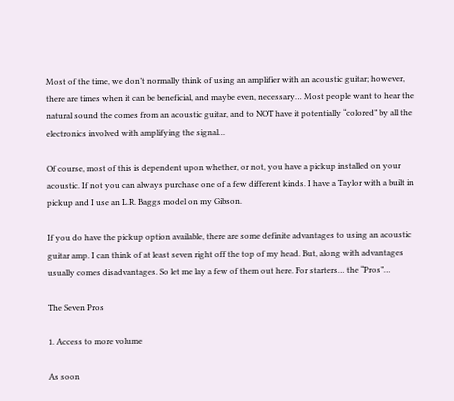Most of the time, we don’t normally think of using an amplifier with an acoustic guitar; however, there are times when it can be beneficial, and maybe even, necessary… Most people want to hear the natural sound the comes from an acoustic guitar, and to NOT have it potentially “colored” by all the electronics involved with amplifying the signal…

Of course, most of this is dependent upon whether, or not, you have a pickup installed on your acoustic. If not you can always purchase one of a few different kinds. I have a Taylor with a built in pickup and I use an L.R. Baggs model on my Gibson.

If you do have the pickup option available, there are some definite advantages to using an acoustic guitar amp. I can think of at least seven right off the top of my head. But, along with advantages usually comes disadvantages. So let me lay a few of them out here. For starters… the “Pros”…

The Seven Pros

1. Access to more volume

As soon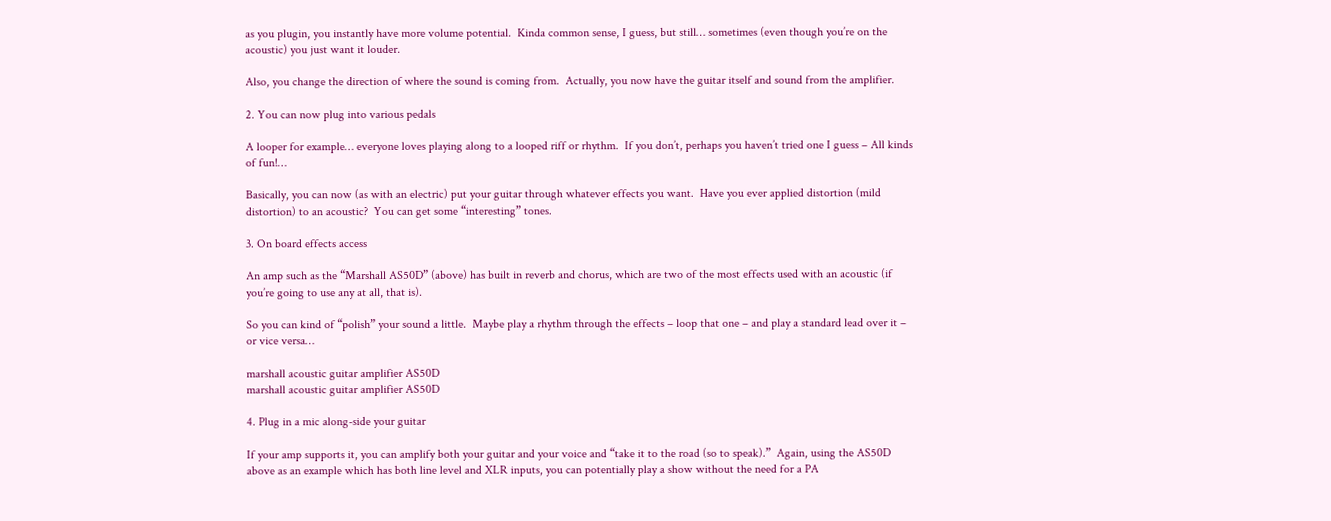as you plugin, you instantly have more volume potential.  Kinda common sense, I guess, but still… sometimes (even though you’re on the acoustic) you just want it louder.

Also, you change the direction of where the sound is coming from.  Actually, you now have the guitar itself and sound from the amplifier.

2. You can now plug into various pedals

A looper for example… everyone loves playing along to a looped riff or rhythm.  If you don’t, perhaps you haven’t tried one I guess – All kinds of fun!…

Basically, you can now (as with an electric) put your guitar through whatever effects you want.  Have you ever applied distortion (mild distortion) to an acoustic?  You can get some “interesting” tones.

3. On board effects access

An amp such as the “Marshall AS50D” (above) has built in reverb and chorus, which are two of the most effects used with an acoustic (if you’re going to use any at all, that is).

So you can kind of “polish” your sound a little.  Maybe play a rhythm through the effects – loop that one – and play a standard lead over it – or vice versa…

marshall acoustic guitar amplifier AS50D
marshall acoustic guitar amplifier AS50D

4. Plug in a mic along-side your guitar

If your amp supports it, you can amplify both your guitar and your voice and “take it to the road (so to speak).”  Again, using the AS50D above as an example which has both line level and XLR inputs, you can potentially play a show without the need for a PA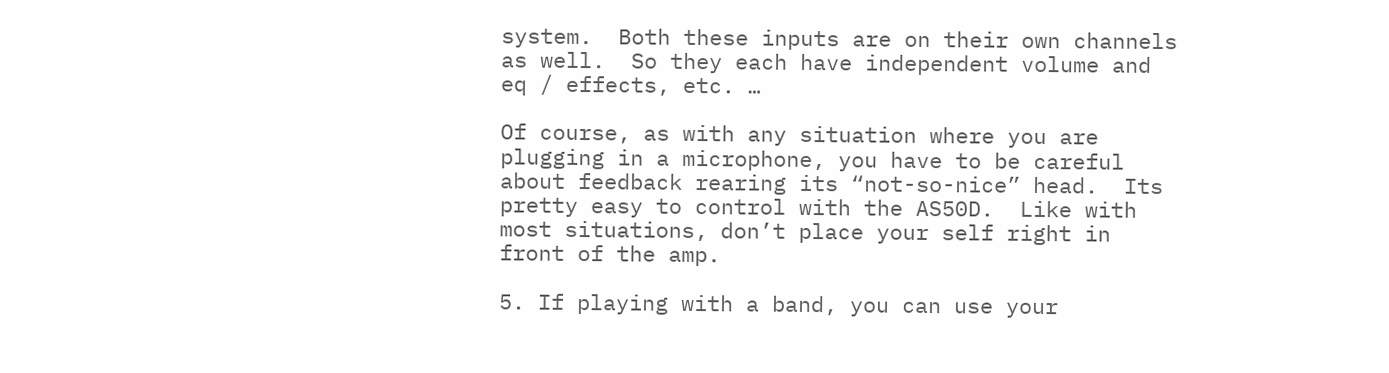system.  Both these inputs are on their own channels as well.  So they each have independent volume and eq / effects, etc. …

Of course, as with any situation where you are plugging in a microphone, you have to be careful about feedback rearing its “not-so-nice” head.  Its pretty easy to control with the AS50D.  Like with most situations, don’t place your self right in front of the amp.

5. If playing with a band, you can use your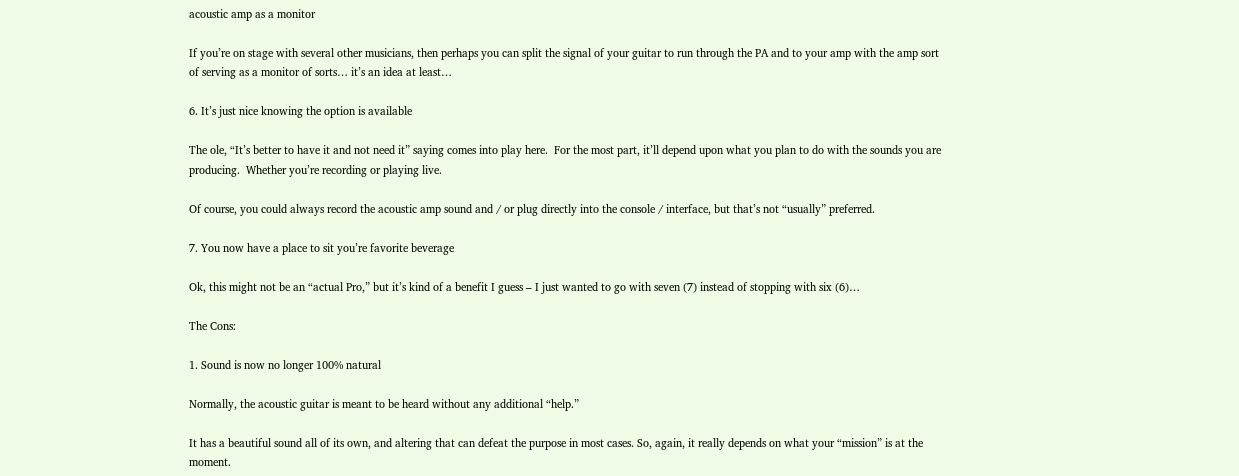acoustic amp as a monitor

If you’re on stage with several other musicians, then perhaps you can split the signal of your guitar to run through the PA and to your amp with the amp sort of serving as a monitor of sorts… it’s an idea at least…

6. It’s just nice knowing the option is available

The ole, “It’s better to have it and not need it” saying comes into play here.  For the most part, it’ll depend upon what you plan to do with the sounds you are producing.  Whether you’re recording or playing live.

Of course, you could always record the acoustic amp sound and / or plug directly into the console / interface, but that’s not “usually” preferred.

7. You now have a place to sit you’re favorite beverage

Ok, this might not be an “actual Pro,” but it’s kind of a benefit I guess – I just wanted to go with seven (7) instead of stopping with six (6)…

The Cons:

1. Sound is now no longer 100% natural

Normally, the acoustic guitar is meant to be heard without any additional “help.”

It has a beautiful sound all of its own, and altering that can defeat the purpose in most cases. So, again, it really depends on what your “mission” is at the moment.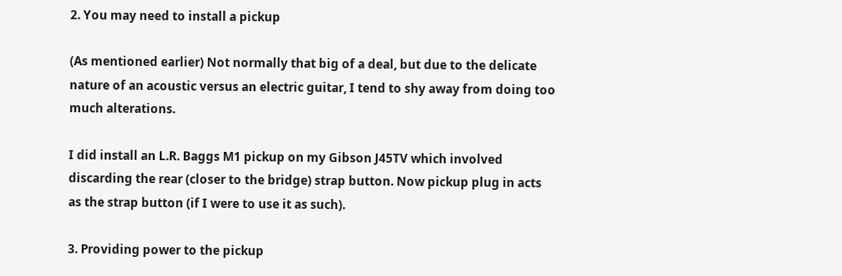2. You may need to install a pickup

(As mentioned earlier) Not normally that big of a deal, but due to the delicate nature of an acoustic versus an electric guitar, I tend to shy away from doing too much alterations.

I did install an L.R. Baggs M1 pickup on my Gibson J45TV which involved discarding the rear (closer to the bridge) strap button. Now pickup plug in acts as the strap button (if I were to use it as such).

3. Providing power to the pickup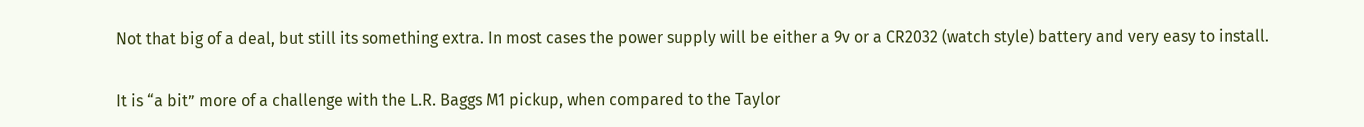Not that big of a deal, but still its something extra. In most cases the power supply will be either a 9v or a CR2032 (watch style) battery and very easy to install.

It is “a bit” more of a challenge with the L.R. Baggs M1 pickup, when compared to the Taylor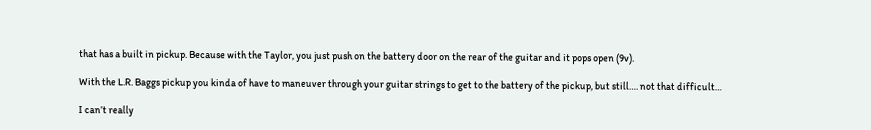that has a built in pickup. Because with the Taylor, you just push on the battery door on the rear of the guitar and it pops open (9v).

With the L.R. Baggs pickup you kinda of have to maneuver through your guitar strings to get to the battery of the pickup, but still…. not that difficult…

I can’t really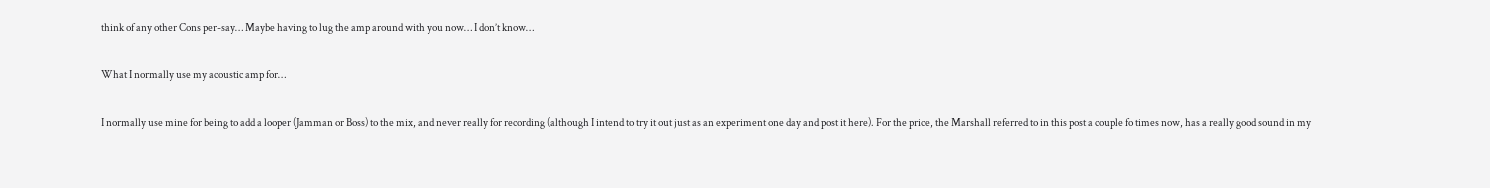think of any other Cons per-say… Maybe having to lug the amp around with you now… I don’t know…

What I normally use my acoustic amp for…

I normally use mine for being to add a looper (Jamman or Boss) to the mix, and never really for recording (although I intend to try it out just as an experiment one day and post it here). For the price, the Marshall referred to in this post a couple fo times now, has a really good sound in my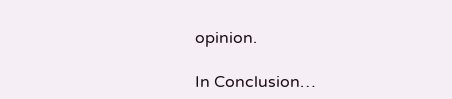opinion.

In Conclusion…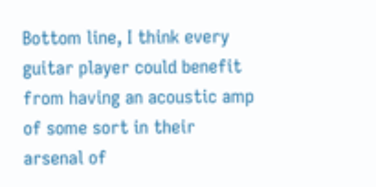Bottom line, I think every guitar player could benefit from having an acoustic amp of some sort in their arsenal of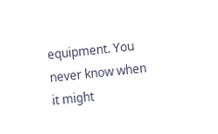equipment. You never know when it might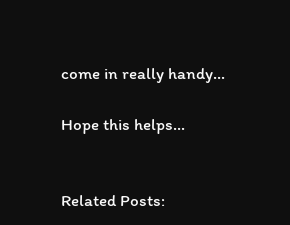come in really handy…

Hope this helps…


Related Posts: